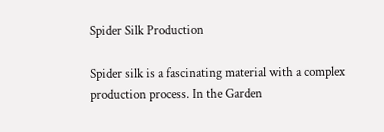Spider Silk Production

Spider silk is a fascinating material with a complex production process. In the Garden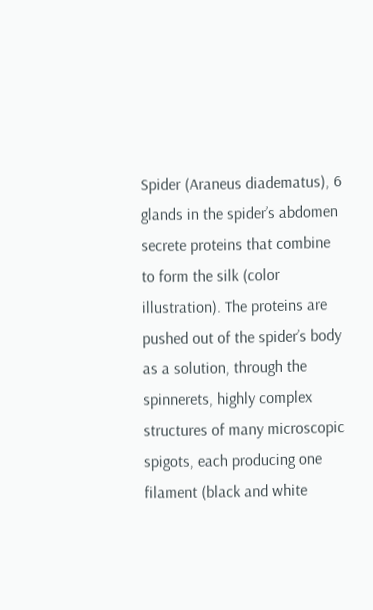Spider (Araneus diadematus), 6 glands in the spider’s abdomen secrete proteins that combine to form the silk (color illustration). The proteins are pushed out of the spider’s body as a solution, through the spinnerets, highly complex structures of many microscopic spigots, each producing one filament (black and white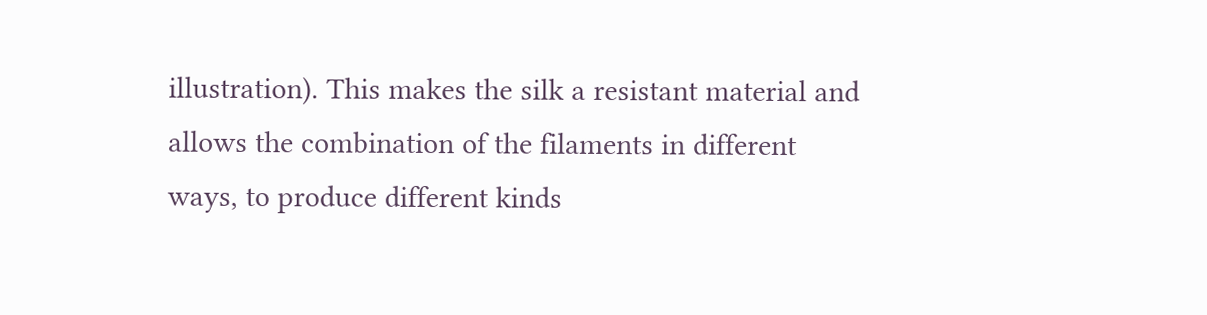illustration). This makes the silk a resistant material and allows the combination of the filaments in different ways, to produce different kinds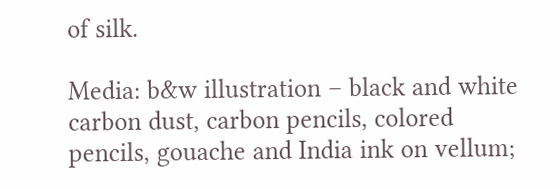of silk.

Media: b&w illustration – black and white carbon dust, carbon pencils, colored pencils, gouache and India ink on vellum;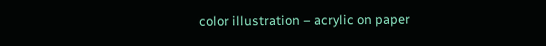color illustration – acrylic on paper